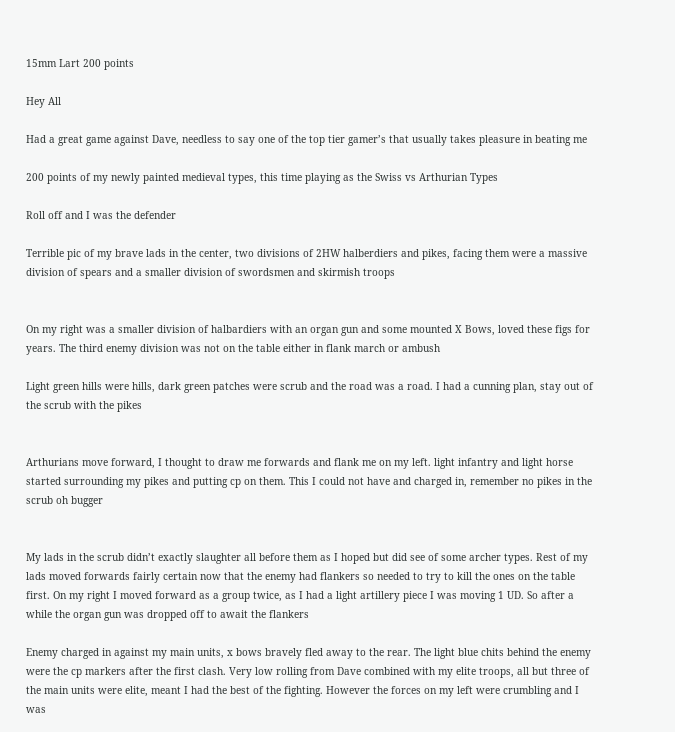15mm Lart 200 points

Hey All

Had a great game against Dave, needless to say one of the top tier gamer’s that usually takes pleasure in beating me

200 points of my newly painted medieval types, this time playing as the Swiss vs Arthurian Types

Roll off and I was the defender

Terrible pic of my brave lads in the center, two divisions of 2HW halberdiers and pikes, facing them were a massive division of spears and a smaller division of swordsmen and skirmish troops


On my right was a smaller division of halbardiers with an organ gun and some mounted X Bows, loved these figs for years. The third enemy division was not on the table either in flank march or ambush

Light green hills were hills, dark green patches were scrub and the road was a road. I had a cunning plan, stay out of the scrub with the pikes


Arthurians move forward, I thought to draw me forwards and flank me on my left. light infantry and light horse started surrounding my pikes and putting cp on them. This I could not have and charged in, remember no pikes in the scrub oh bugger


My lads in the scrub didn’t exactly slaughter all before them as I hoped but did see of some archer types. Rest of my lads moved forwards fairly certain now that the enemy had flankers so needed to try to kill the ones on the table first. On my right I moved forward as a group twice, as I had a light artillery piece I was moving 1 UD. So after a while the organ gun was dropped off to await the flankers

Enemy charged in against my main units, x bows bravely fled away to the rear. The light blue chits behind the enemy were the cp markers after the first clash. Very low rolling from Dave combined with my elite troops, all but three of the main units were elite, meant I had the best of the fighting. However the forces on my left were crumbling and I was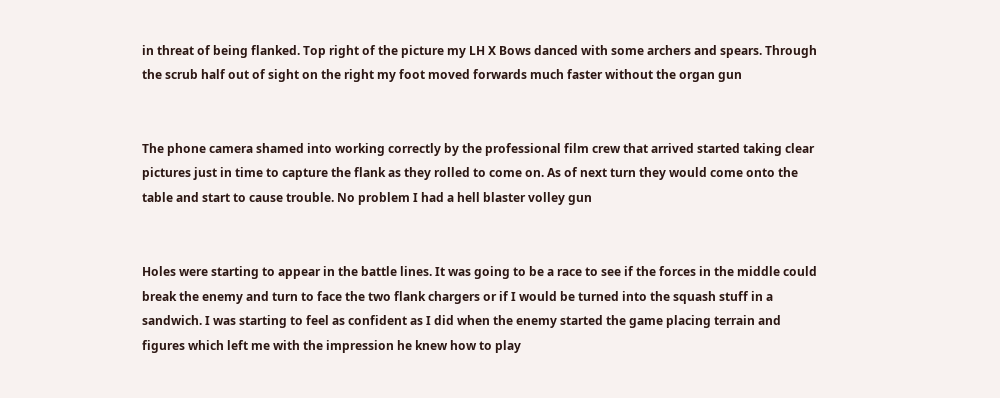in threat of being flanked. Top right of the picture my LH X Bows danced with some archers and spears. Through the scrub half out of sight on the right my foot moved forwards much faster without the organ gun


The phone camera shamed into working correctly by the professional film crew that arrived started taking clear pictures just in time to capture the flank as they rolled to come on. As of next turn they would come onto the table and start to cause trouble. No problem I had a hell blaster volley gun


Holes were starting to appear in the battle lines. It was going to be a race to see if the forces in the middle could break the enemy and turn to face the two flank chargers or if I would be turned into the squash stuff in a sandwich. I was starting to feel as confident as I did when the enemy started the game placing terrain and figures which left me with the impression he knew how to play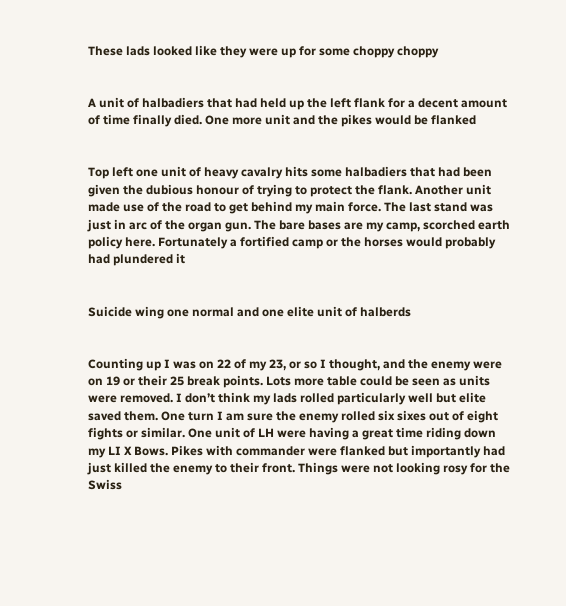These lads looked like they were up for some choppy choppy


A unit of halbadiers that had held up the left flank for a decent amount of time finally died. One more unit and the pikes would be flanked


Top left one unit of heavy cavalry hits some halbadiers that had been given the dubious honour of trying to protect the flank. Another unit made use of the road to get behind my main force. The last stand was just in arc of the organ gun. The bare bases are my camp, scorched earth policy here. Fortunately a fortified camp or the horses would probably had plundered it


Suicide wing one normal and one elite unit of halberds


Counting up I was on 22 of my 23, or so I thought, and the enemy were on 19 or their 25 break points. Lots more table could be seen as units were removed. I don’t think my lads rolled particularly well but elite saved them. One turn I am sure the enemy rolled six sixes out of eight fights or similar. One unit of LH were having a great time riding down my LI X Bows. Pikes with commander were flanked but importantly had just killed the enemy to their front. Things were not looking rosy for the Swiss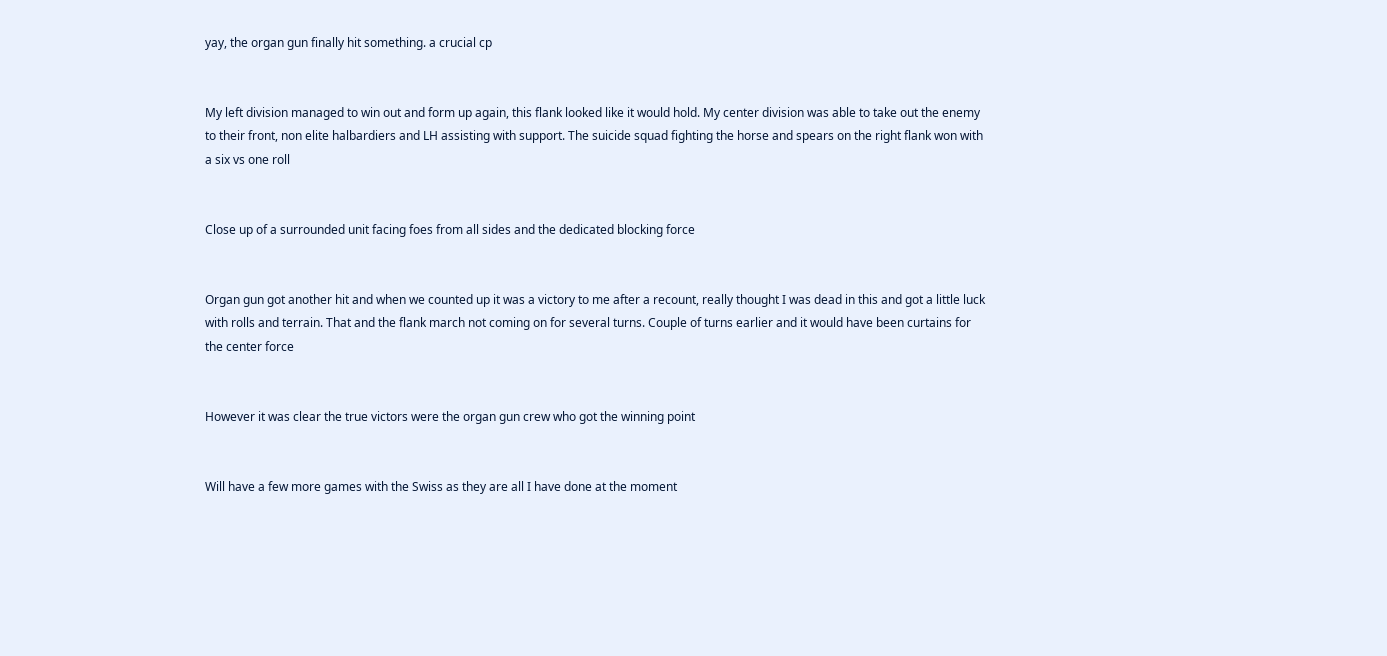yay, the organ gun finally hit something. a crucial cp


My left division managed to win out and form up again, this flank looked like it would hold. My center division was able to take out the enemy to their front, non elite halbardiers and LH assisting with support. The suicide squad fighting the horse and spears on the right flank won with a six vs one roll


Close up of a surrounded unit facing foes from all sides and the dedicated blocking force


Organ gun got another hit and when we counted up it was a victory to me after a recount, really thought I was dead in this and got a little luck with rolls and terrain. That and the flank march not coming on for several turns. Couple of turns earlier and it would have been curtains for the center force


However it was clear the true victors were the organ gun crew who got the winning point


Will have a few more games with the Swiss as they are all I have done at the moment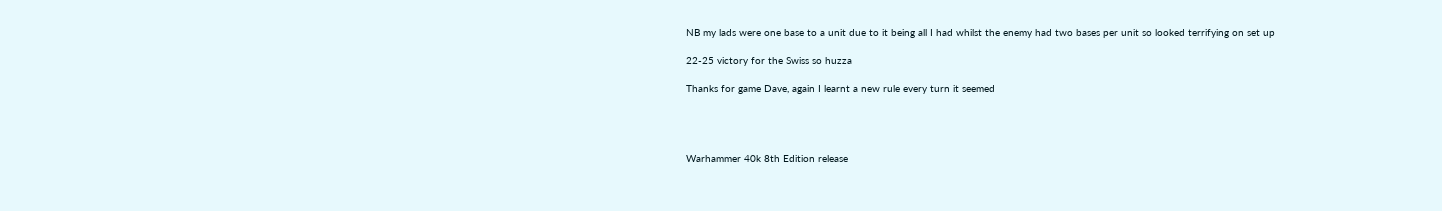NB my lads were one base to a unit due to it being all I had whilst the enemy had two bases per unit so looked terrifying on set up

22-25 victory for the Swiss so huzza

Thanks for game Dave, again I learnt a new rule every turn it seemed




Warhammer 40k 8th Edition release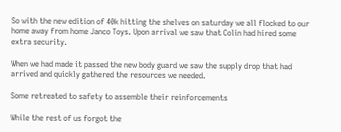So with the new edition of 40k hitting the shelves on saturday we all flocked to our home away from home Janco Toys. Upon arrival we saw that Colin had hired some extra security.

When we had made it passed the new body guard we saw the supply drop that had arrived and quickly gathered the resources we needed.

Some retreated to safety to assemble their reinforcements

While the rest of us forgot the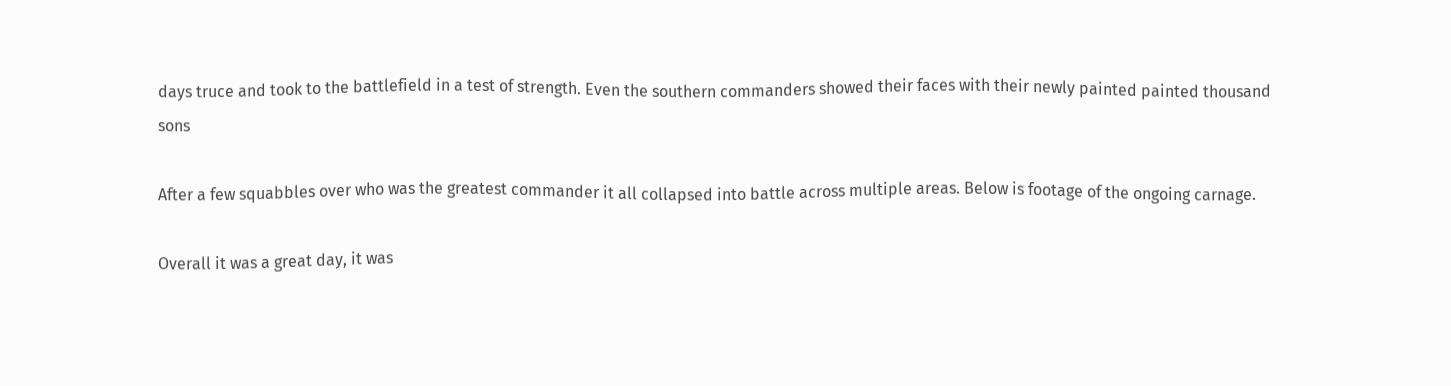days truce and took to the battlefield in a test of strength. Even the southern commanders showed their faces with their newly painted painted thousand sons

After a few squabbles over who was the greatest commander it all collapsed into battle across multiple areas. Below is footage of the ongoing carnage.

Overall it was a great day, it was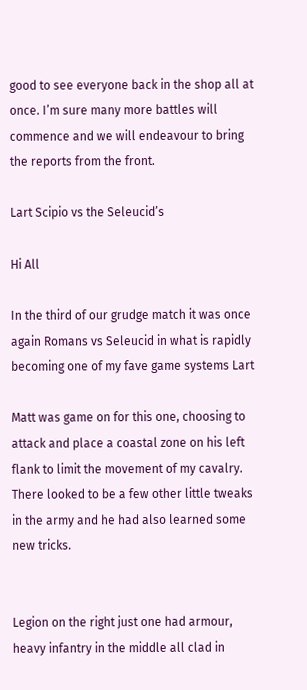good to see everyone back in the shop all at once. I’m sure many more battles will commence and we will endeavour to bring the reports from the front.

Lart Scipio vs the Seleucid’s

Hi All

In the third of our grudge match it was once again Romans vs Seleucid in what is rapidly becoming one of my fave game systems Lart

Matt was game on for this one, choosing to attack and place a coastal zone on his left flank to limit the movement of my cavalry. There looked to be a few other little tweaks in the army and he had also learned some new tricks.


Legion on the right just one had armour, heavy infantry in the middle all clad in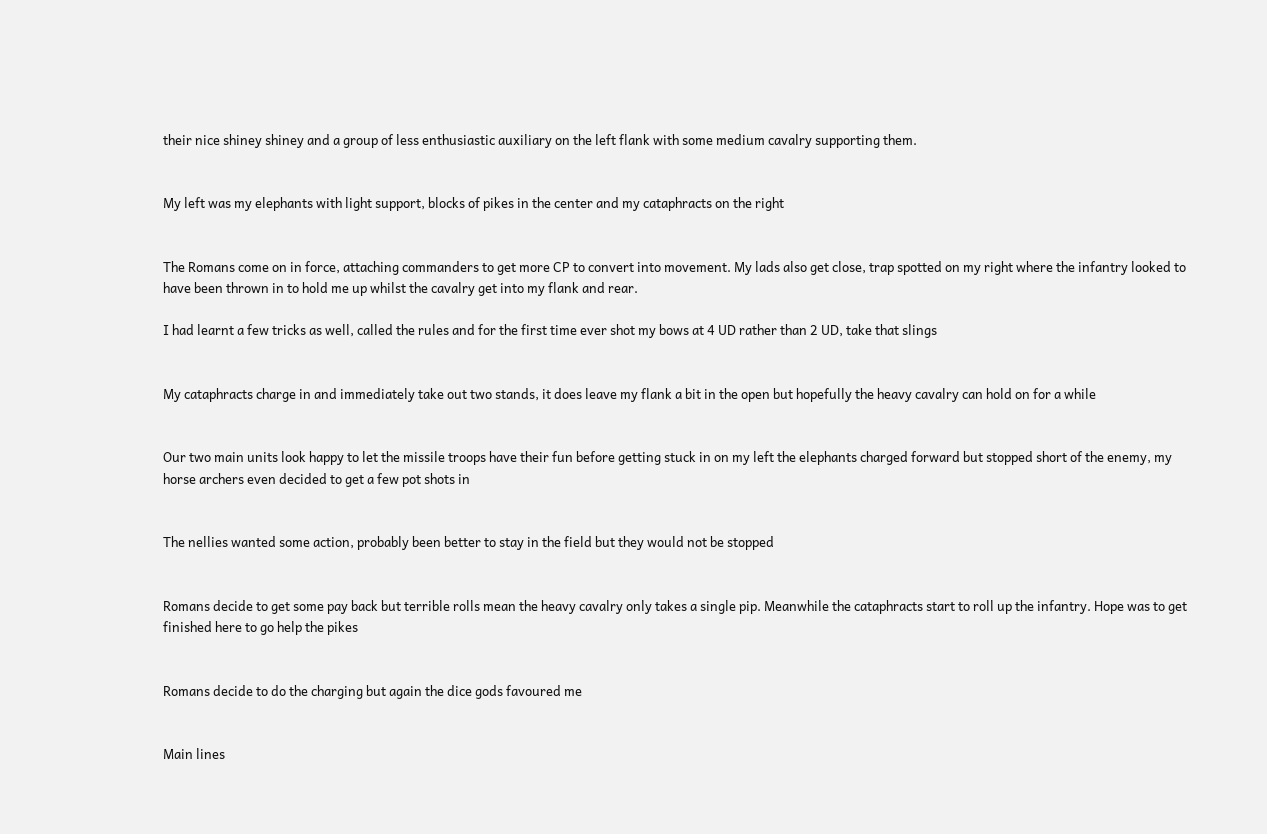their nice shiney shiney and a group of less enthusiastic auxiliary on the left flank with some medium cavalry supporting them.


My left was my elephants with light support, blocks of pikes in the center and my cataphracts on the right


The Romans come on in force, attaching commanders to get more CP to convert into movement. My lads also get close, trap spotted on my right where the infantry looked to have been thrown in to hold me up whilst the cavalry get into my flank and rear.

I had learnt a few tricks as well, called the rules and for the first time ever shot my bows at 4 UD rather than 2 UD, take that slings


My cataphracts charge in and immediately take out two stands, it does leave my flank a bit in the open but hopefully the heavy cavalry can hold on for a while


Our two main units look happy to let the missile troops have their fun before getting stuck in on my left the elephants charged forward but stopped short of the enemy, my horse archers even decided to get a few pot shots in


The nellies wanted some action, probably been better to stay in the field but they would not be stopped


Romans decide to get some pay back but terrible rolls mean the heavy cavalry only takes a single pip. Meanwhile the cataphracts start to roll up the infantry. Hope was to get finished here to go help the pikes


Romans decide to do the charging but again the dice gods favoured me


Main lines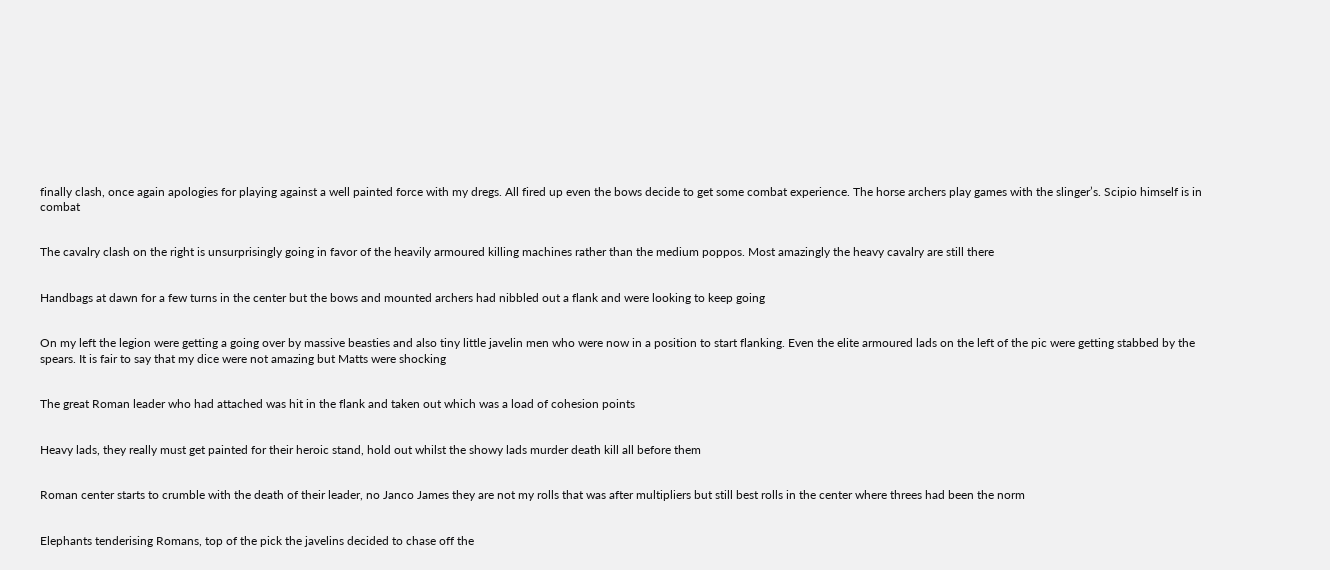finally clash, once again apologies for playing against a well painted force with my dregs. All fired up even the bows decide to get some combat experience. The horse archers play games with the slinger’s. Scipio himself is in combat


The cavalry clash on the right is unsurprisingly going in favor of the heavily armoured killing machines rather than the medium poppos. Most amazingly the heavy cavalry are still there


Handbags at dawn for a few turns in the center but the bows and mounted archers had nibbled out a flank and were looking to keep going


On my left the legion were getting a going over by massive beasties and also tiny little javelin men who were now in a position to start flanking. Even the elite armoured lads on the left of the pic were getting stabbed by the spears. It is fair to say that my dice were not amazing but Matts were shocking


The great Roman leader who had attached was hit in the flank and taken out which was a load of cohesion points


Heavy lads, they really must get painted for their heroic stand, hold out whilst the showy lads murder death kill all before them


Roman center starts to crumble with the death of their leader, no Janco James they are not my rolls that was after multipliers but still best rolls in the center where threes had been the norm


Elephants tenderising Romans, top of the pick the javelins decided to chase off the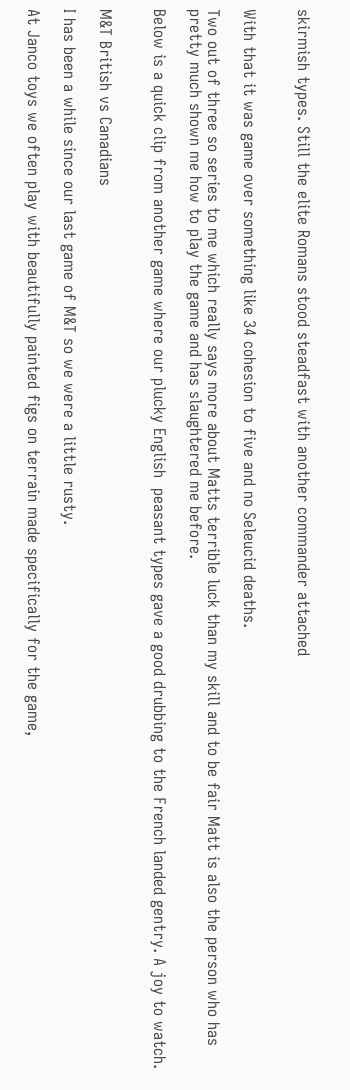skirmish types. Still the elite Romans stood steadfast with another commander attached


With that it was game over something like 34 cohesion to five and no Seleucid deaths.

Two out of three so series to me which really says more about Matts terrible luck than my skill and to be fair Matt is also the person who has pretty much shown me how to play the game and has slaughtered me before.

Below is a quick clip from another game where our plucky English  peasant types gave a good drubbing to the French landed gentry. A joy to watch.


M&T British vs Canadians

I has been a while since our last game of M&T so we were a little rusty.

At Janco toys we often play with beautifully painted figs on terrain made specifically for the game,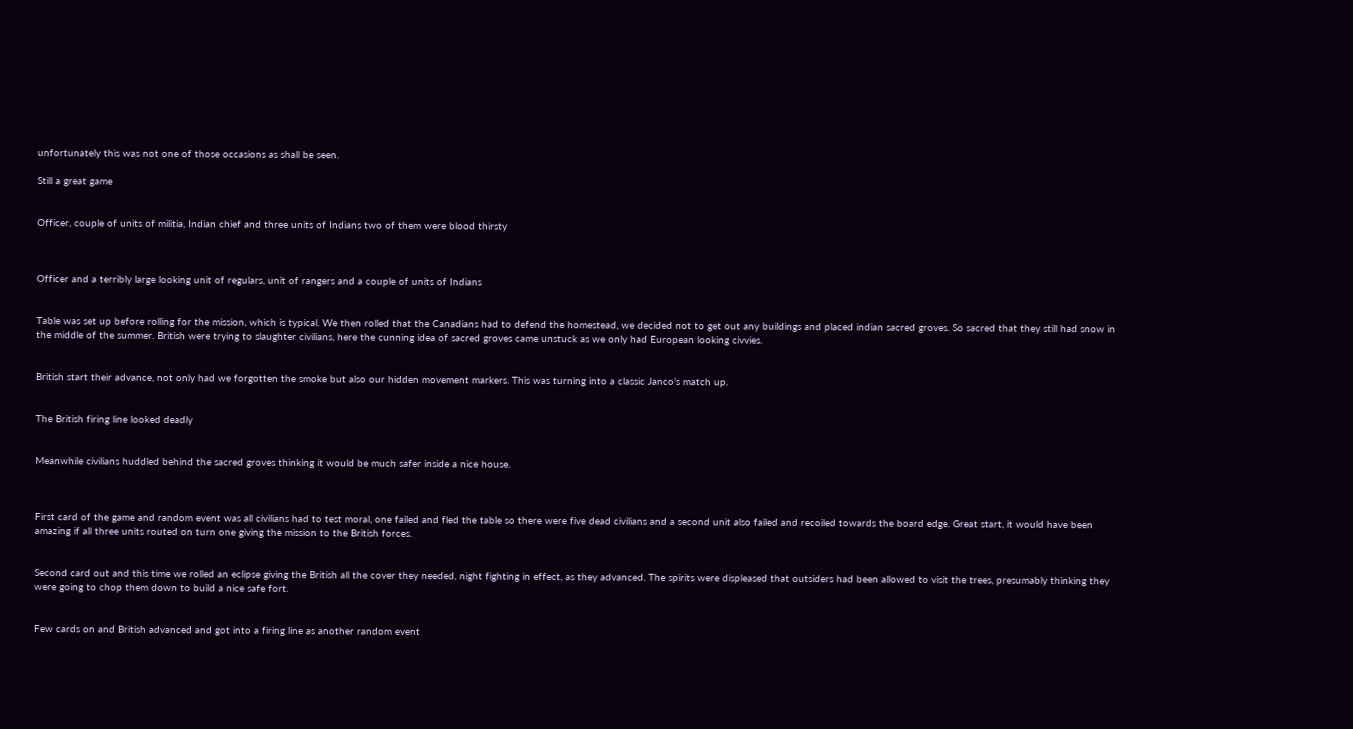unfortunately this was not one of those occasions as shall be seen.

Still a great game


Officer, couple of units of militia, Indian chief and three units of Indians two of them were blood thirsty



Officer and a terribly large looking unit of regulars, unit of rangers and a couple of units of Indians


Table was set up before rolling for the mission, which is typical. We then rolled that the Canadians had to defend the homestead, we decided not to get out any buildings and placed indian sacred groves. So sacred that they still had snow in the middle of the summer. British were trying to slaughter civilians, here the cunning idea of sacred groves came unstuck as we only had European looking civvies.


British start their advance, not only had we forgotten the smoke but also our hidden movement markers. This was turning into a classic Janco’s match up.


The British firing line looked deadly


Meanwhile civilians huddled behind the sacred groves thinking it would be much safer inside a nice house.



First card of the game and random event was all civilians had to test moral, one failed and fled the table so there were five dead civilians and a second unit also failed and recoiled towards the board edge. Great start, it would have been amazing if all three units routed on turn one giving the mission to the British forces.


Second card out and this time we rolled an eclipse giving the British all the cover they needed, night fighting in effect, as they advanced. The spirits were displeased that outsiders had been allowed to visit the trees, presumably thinking they were going to chop them down to build a nice safe fort.


Few cards on and British advanced and got into a firing line as another random event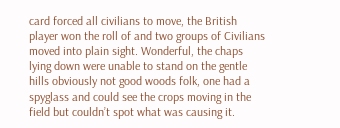card forced all civilians to move, the British player won the roll of and two groups of Civilians moved into plain sight. Wonderful, the chaps lying down were unable to stand on the gentle hills obviously not good woods folk, one had a spyglass and could see the crops moving in the field but couldn’t spot what was causing it.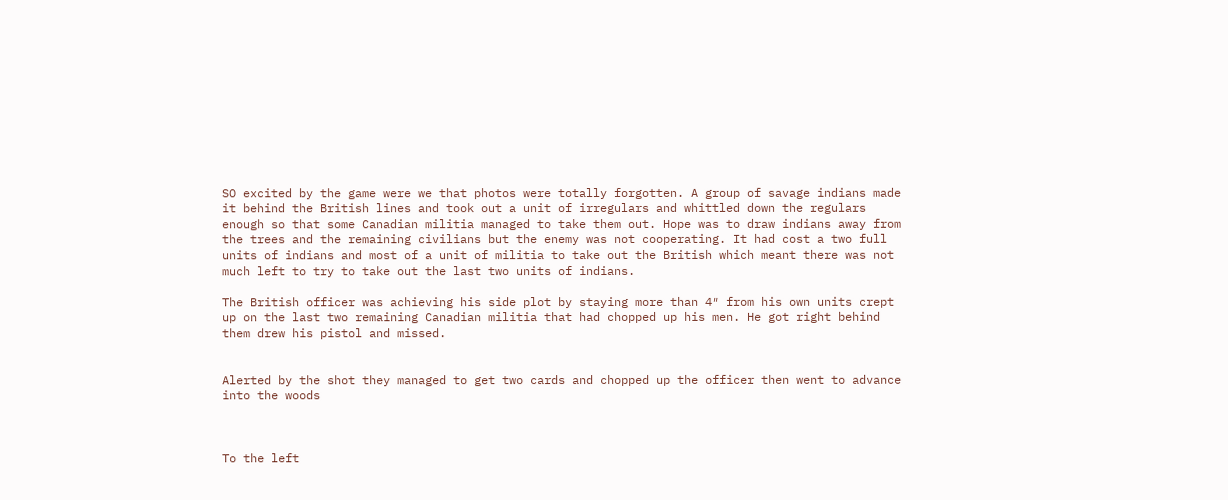SO excited by the game were we that photos were totally forgotten. A group of savage indians made it behind the British lines and took out a unit of irregulars and whittled down the regulars enough so that some Canadian militia managed to take them out. Hope was to draw indians away from the trees and the remaining civilians but the enemy was not cooperating. It had cost a two full units of indians and most of a unit of militia to take out the British which meant there was not much left to try to take out the last two units of indians.

The British officer was achieving his side plot by staying more than 4″ from his own units crept up on the last two remaining Canadian militia that had chopped up his men. He got right behind them drew his pistol and missed.


Alerted by the shot they managed to get two cards and chopped up the officer then went to advance into the woods



To the left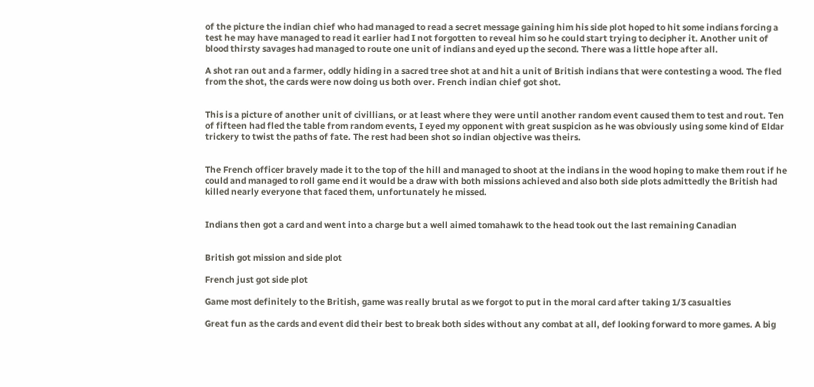of the picture the indian chief who had managed to read a secret message gaining him his side plot hoped to hit some indians forcing a test he may have managed to read it earlier had I not forgotten to reveal him so he could start trying to decipher it. Another unit of blood thirsty savages had managed to route one unit of indians and eyed up the second. There was a little hope after all.

A shot ran out and a farmer, oddly hiding in a sacred tree shot at and hit a unit of British indians that were contesting a wood. The fled from the shot, the cards were now doing us both over. French indian chief got shot.


This is a picture of another unit of civillians, or at least where they were until another random event caused them to test and rout. Ten of fifteen had fled the table from random events, I eyed my opponent with great suspicion as he was obviously using some kind of Eldar trickery to twist the paths of fate. The rest had been shot so indian objective was theirs.


The French officer bravely made it to the top of the hill and managed to shoot at the indians in the wood hoping to make them rout if he could and managed to roll game end it would be a draw with both missions achieved and also both side plots admittedly the British had killed nearly everyone that faced them, unfortunately he missed.


Indians then got a card and went into a charge but a well aimed tomahawk to the head took out the last remaining Canadian


British got mission and side plot

French just got side plot

Game most definitely to the British, game was really brutal as we forgot to put in the moral card after taking 1/3 casualties

Great fun as the cards and event did their best to break both sides without any combat at all, def looking forward to more games. A big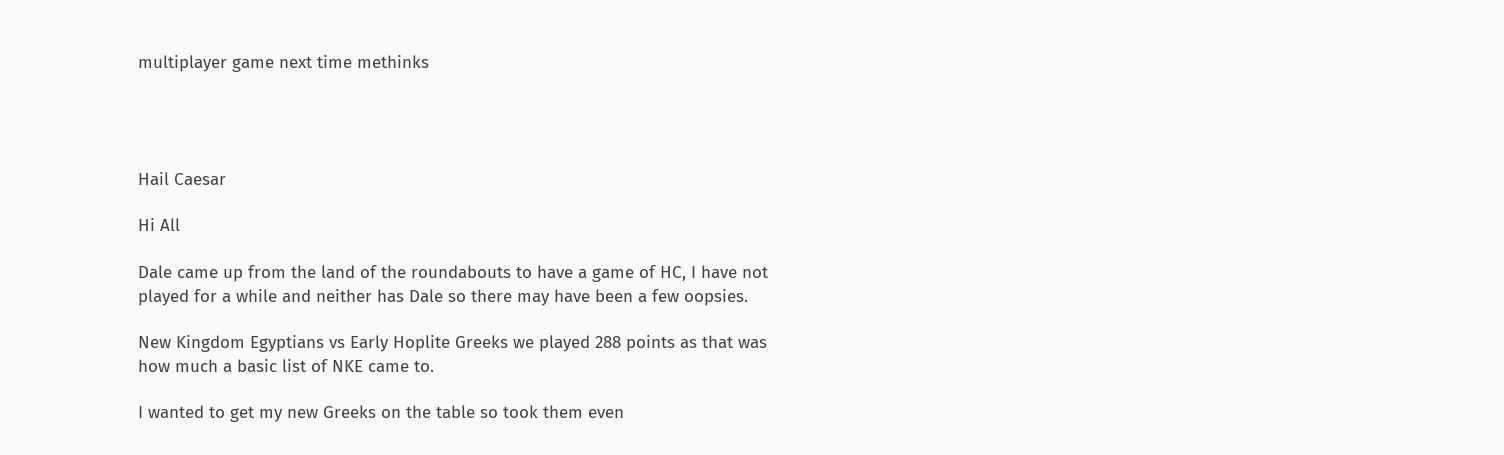multiplayer game next time methinks




Hail Caesar

Hi All

Dale came up from the land of the roundabouts to have a game of HC, I have not played for a while and neither has Dale so there may have been a few oopsies.

New Kingdom Egyptians vs Early Hoplite Greeks we played 288 points as that was how much a basic list of NKE came to.

I wanted to get my new Greeks on the table so took them even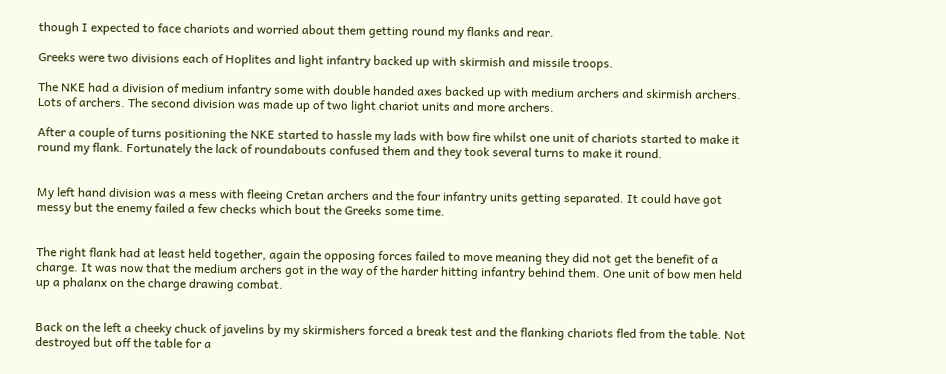though I expected to face chariots and worried about them getting round my flanks and rear.

Greeks were two divisions each of Hoplites and light infantry backed up with skirmish and missile troops.

The NKE had a division of medium infantry some with double handed axes backed up with medium archers and skirmish archers. Lots of archers. The second division was made up of two light chariot units and more archers.

After a couple of turns positioning the NKE started to hassle my lads with bow fire whilst one unit of chariots started to make it round my flank. Fortunately the lack of roundabouts confused them and they took several turns to make it round.


My left hand division was a mess with fleeing Cretan archers and the four infantry units getting separated. It could have got messy but the enemy failed a few checks which bout the Greeks some time.


The right flank had at least held together, again the opposing forces failed to move meaning they did not get the benefit of a charge. It was now that the medium archers got in the way of the harder hitting infantry behind them. One unit of bow men held up a phalanx on the charge drawing combat.


Back on the left a cheeky chuck of javelins by my skirmishers forced a break test and the flanking chariots fled from the table. Not destroyed but off the table for a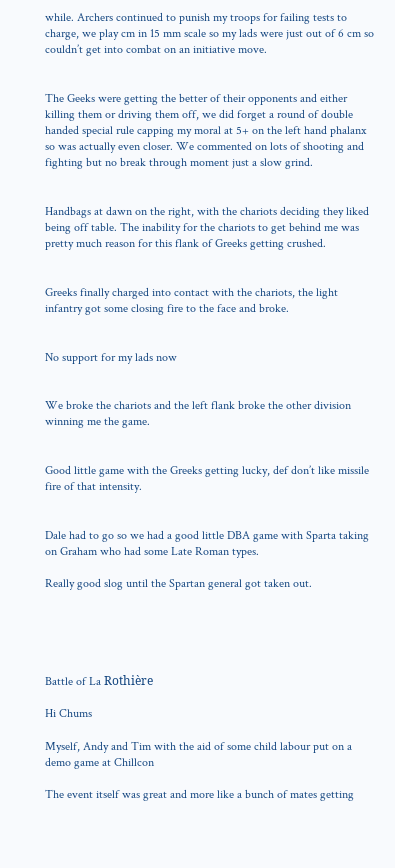while. Archers continued to punish my troops for failing tests to charge, we play cm in 15 mm scale so my lads were just out of 6 cm so couldn’t get into combat on an initiative move.


The Geeks were getting the better of their opponents and either killing them or driving them off, we did forget a round of double handed special rule capping my moral at 5+ on the left hand phalanx so was actually even closer. We commented on lots of shooting and fighting but no break through moment just a slow grind.


Handbags at dawn on the right, with the chariots deciding they liked being off table. The inability for the chariots to get behind me was pretty much reason for this flank of Greeks getting crushed.


Greeks finally charged into contact with the chariots, the light infantry got some closing fire to the face and broke.


No support for my lads now


We broke the chariots and the left flank broke the other division winning me the game.


Good little game with the Greeks getting lucky, def don’t like missile fire of that intensity.


Dale had to go so we had a good little DBA game with Sparta taking on Graham who had some Late Roman types.

Really good slog until the Spartan general got taken out.





Battle of La Rothière

Hi Chums

Myself, Andy and Tim with the aid of some child labour put on a demo game at Chillcon

The event itself was great and more like a bunch of mates getting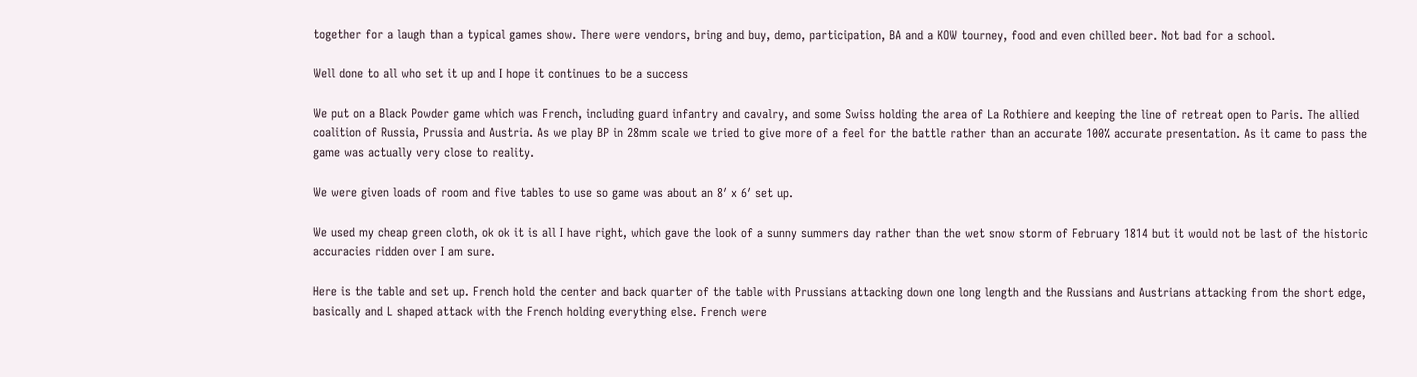together for a laugh than a typical games show. There were vendors, bring and buy, demo, participation, BA and a KOW tourney, food and even chilled beer. Not bad for a school.

Well done to all who set it up and I hope it continues to be a success

We put on a Black Powder game which was French, including guard infantry and cavalry, and some Swiss holding the area of La Rothiere and keeping the line of retreat open to Paris. The allied coalition of Russia, Prussia and Austria. As we play BP in 28mm scale we tried to give more of a feel for the battle rather than an accurate 100% accurate presentation. As it came to pass the game was actually very close to reality.

We were given loads of room and five tables to use so game was about an 8′ x 6′ set up.

We used my cheap green cloth, ok ok it is all I have right, which gave the look of a sunny summers day rather than the wet snow storm of February 1814 but it would not be last of the historic accuracies ridden over I am sure.

Here is the table and set up. French hold the center and back quarter of the table with Prussians attacking down one long length and the Russians and Austrians attacking from the short edge, basically and L shaped attack with the French holding everything else. French were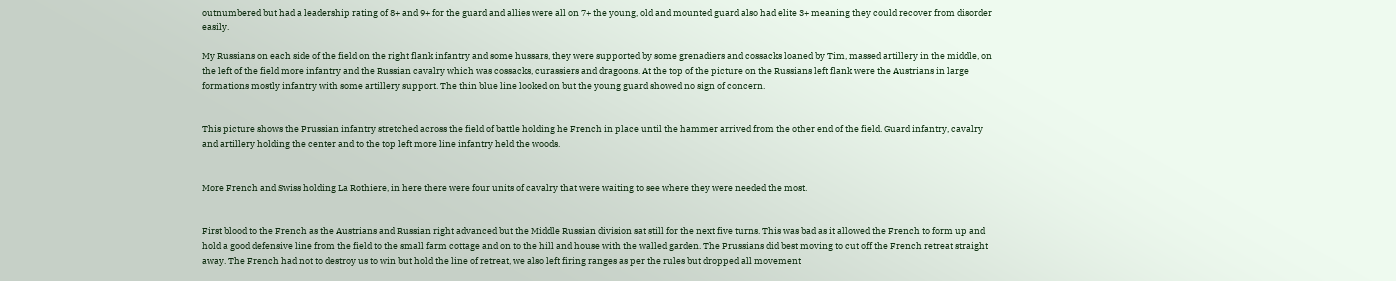outnumbered but had a leadership rating of 8+ and 9+ for the guard and allies were all on 7+ the young, old and mounted guard also had elite 3+ meaning they could recover from disorder easily.

My Russians on each side of the field on the right flank infantry and some hussars, they were supported by some grenadiers and cossacks loaned by Tim, massed artillery in the middle, on the left of the field more infantry and the Russian cavalry which was cossacks, curassiers and dragoons. At the top of the picture on the Russians left flank were the Austrians in large formations mostly infantry with some artillery support. The thin blue line looked on but the young guard showed no sign of concern.


This picture shows the Prussian infantry stretched across the field of battle holding he French in place until the hammer arrived from the other end of the field. Guard infantry, cavalry and artillery holding the center and to the top left more line infantry held the woods.


More French and Swiss holding La Rothiere, in here there were four units of cavalry that were waiting to see where they were needed the most.


First blood to the French as the Austrians and Russian right advanced but the Middle Russian division sat still for the next five turns. This was bad as it allowed the French to form up and hold a good defensive line from the field to the small farm cottage and on to the hill and house with the walled garden. The Prussians did best moving to cut off the French retreat straight away. The French had not to destroy us to win but hold the line of retreat, we also left firing ranges as per the rules but dropped all movement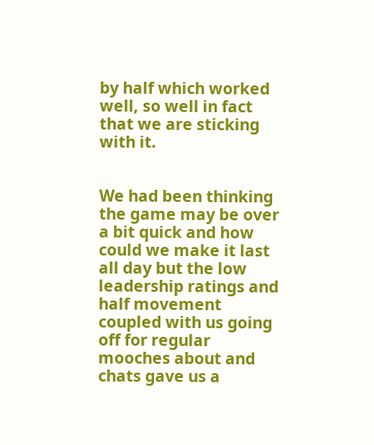by half which worked well, so well in fact that we are sticking with it.


We had been thinking the game may be over a bit quick and how could we make it last all day but the low leadership ratings and half movement coupled with us going off for regular mooches about and chats gave us a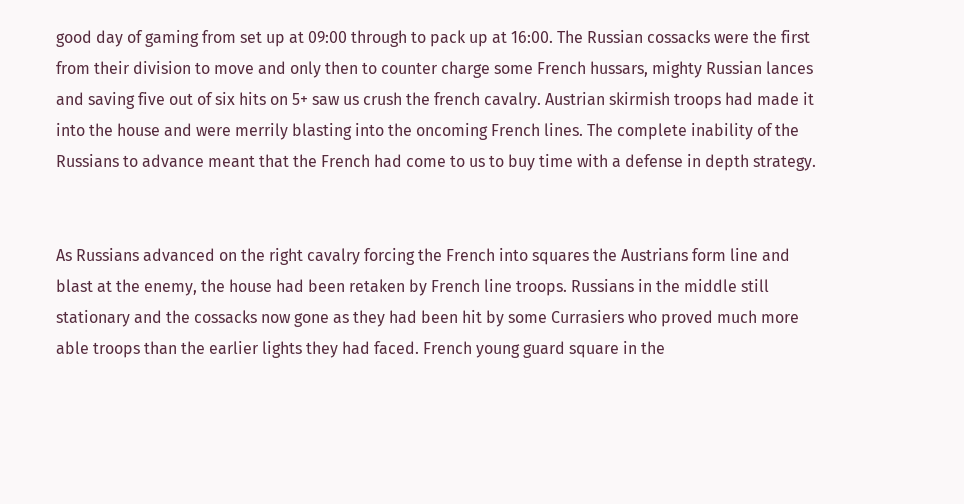good day of gaming from set up at 09:00 through to pack up at 16:00. The Russian cossacks were the first from their division to move and only then to counter charge some French hussars, mighty Russian lances and saving five out of six hits on 5+ saw us crush the french cavalry. Austrian skirmish troops had made it into the house and were merrily blasting into the oncoming French lines. The complete inability of the Russians to advance meant that the French had come to us to buy time with a defense in depth strategy.


As Russians advanced on the right cavalry forcing the French into squares the Austrians form line and blast at the enemy, the house had been retaken by French line troops. Russians in the middle still stationary and the cossacks now gone as they had been hit by some Currasiers who proved much more able troops than the earlier lights they had faced. French young guard square in the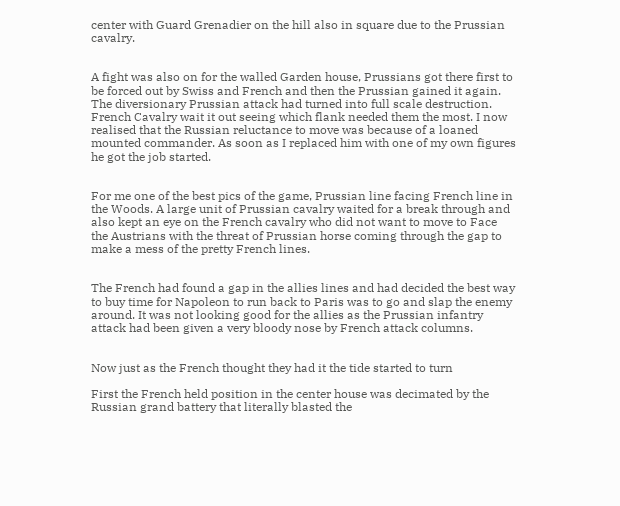center with Guard Grenadier on the hill also in square due to the Prussian cavalry.


A fight was also on for the walled Garden house, Prussians got there first to be forced out by Swiss and French and then the Prussian gained it again. The diversionary Prussian attack had turned into full scale destruction. French Cavalry wait it out seeing which flank needed them the most. I now realised that the Russian reluctance to move was because of a loaned mounted commander. As soon as I replaced him with one of my own figures he got the job started.


For me one of the best pics of the game, Prussian line facing French line in the Woods. A large unit of Prussian cavalry waited for a break through and also kept an eye on the French cavalry who did not want to move to Face the Austrians with the threat of Prussian horse coming through the gap to make a mess of the pretty French lines.


The French had found a gap in the allies lines and had decided the best way to buy time for Napoleon to run back to Paris was to go and slap the enemy around. It was not looking good for the allies as the Prussian infantry attack had been given a very bloody nose by French attack columns.


Now just as the French thought they had it the tide started to turn

First the French held position in the center house was decimated by the Russian grand battery that literally blasted the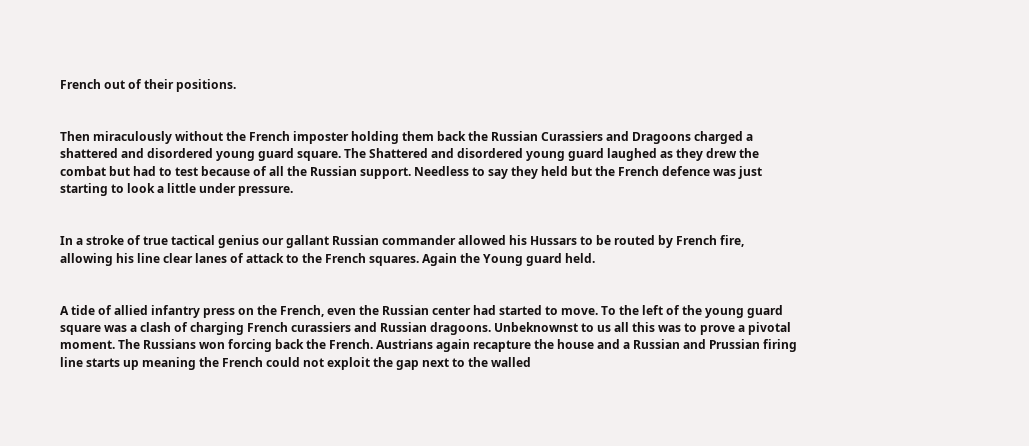French out of their positions.


Then miraculously without the French imposter holding them back the Russian Curassiers and Dragoons charged a shattered and disordered young guard square. The Shattered and disordered young guard laughed as they drew the combat but had to test because of all the Russian support. Needless to say they held but the French defence was just starting to look a little under pressure.


In a stroke of true tactical genius our gallant Russian commander allowed his Hussars to be routed by French fire, allowing his line clear lanes of attack to the French squares. Again the Young guard held.


A tide of allied infantry press on the French, even the Russian center had started to move. To the left of the young guard square was a clash of charging French curassiers and Russian dragoons. Unbeknownst to us all this was to prove a pivotal moment. The Russians won forcing back the French. Austrians again recapture the house and a Russian and Prussian firing line starts up meaning the French could not exploit the gap next to the walled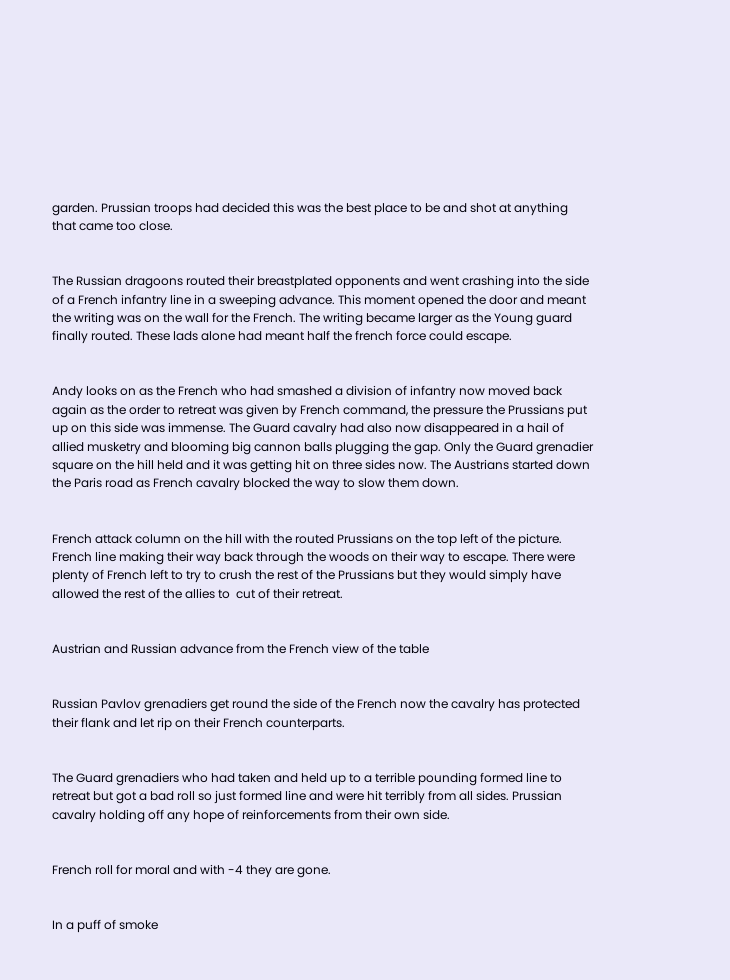garden. Prussian troops had decided this was the best place to be and shot at anything that came too close.


The Russian dragoons routed their breastplated opponents and went crashing into the side of a French infantry line in a sweeping advance. This moment opened the door and meant the writing was on the wall for the French. The writing became larger as the Young guard finally routed. These lads alone had meant half the french force could escape.


Andy looks on as the French who had smashed a division of infantry now moved back again as the order to retreat was given by French command, the pressure the Prussians put up on this side was immense. The Guard cavalry had also now disappeared in a hail of allied musketry and blooming big cannon balls plugging the gap. Only the Guard grenadier square on the hill held and it was getting hit on three sides now. The Austrians started down the Paris road as French cavalry blocked the way to slow them down.


French attack column on the hill with the routed Prussians on the top left of the picture. French line making their way back through the woods on their way to escape. There were plenty of French left to try to crush the rest of the Prussians but they would simply have allowed the rest of the allies to  cut of their retreat.


Austrian and Russian advance from the French view of the table


Russian Pavlov grenadiers get round the side of the French now the cavalry has protected their flank and let rip on their French counterparts.


The Guard grenadiers who had taken and held up to a terrible pounding formed line to retreat but got a bad roll so just formed line and were hit terribly from all sides. Prussian cavalry holding off any hope of reinforcements from their own side.


French roll for moral and with -4 they are gone.


In a puff of smoke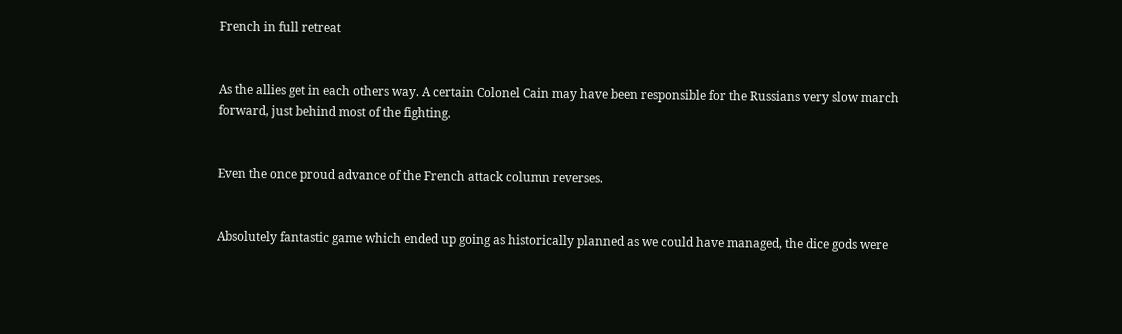French in full retreat


As the allies get in each others way. A certain Colonel Cain may have been responsible for the Russians very slow march forward, just behind most of the fighting.


Even the once proud advance of the French attack column reverses.


Absolutely fantastic game which ended up going as historically planned as we could have managed, the dice gods were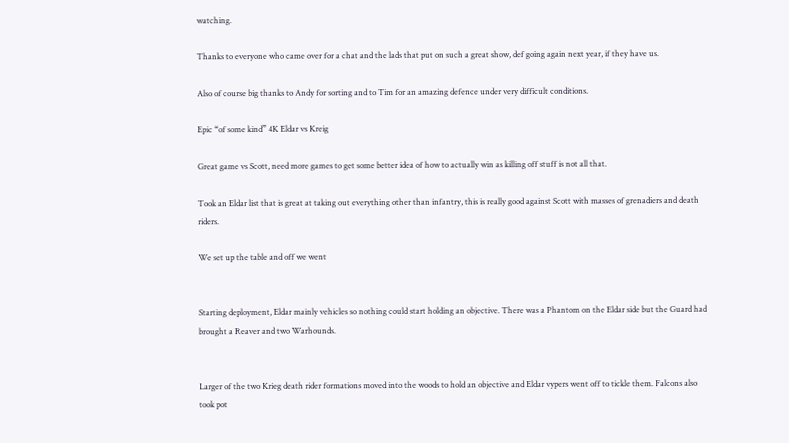watching.

Thanks to everyone who came over for a chat and the lads that put on such a great show, def going again next year, if they have us.

Also of course big thanks to Andy for sorting and to Tim for an amazing defence under very difficult conditions.

Epic “of some kind” 4K Eldar vs Kreig

Great game vs Scott, need more games to get some better idea of how to actually win as killing off stuff is not all that.

Took an Eldar list that is great at taking out everything other than infantry, this is really good against Scott with masses of grenadiers and death riders.

We set up the table and off we went


Starting deployment, Eldar mainly vehicles so nothing could start holding an objective. There was a Phantom on the Eldar side but the Guard had brought a Reaver and two Warhounds.


Larger of the two Krieg death rider formations moved into the woods to hold an objective and Eldar vypers went off to tickle them. Falcons also took pot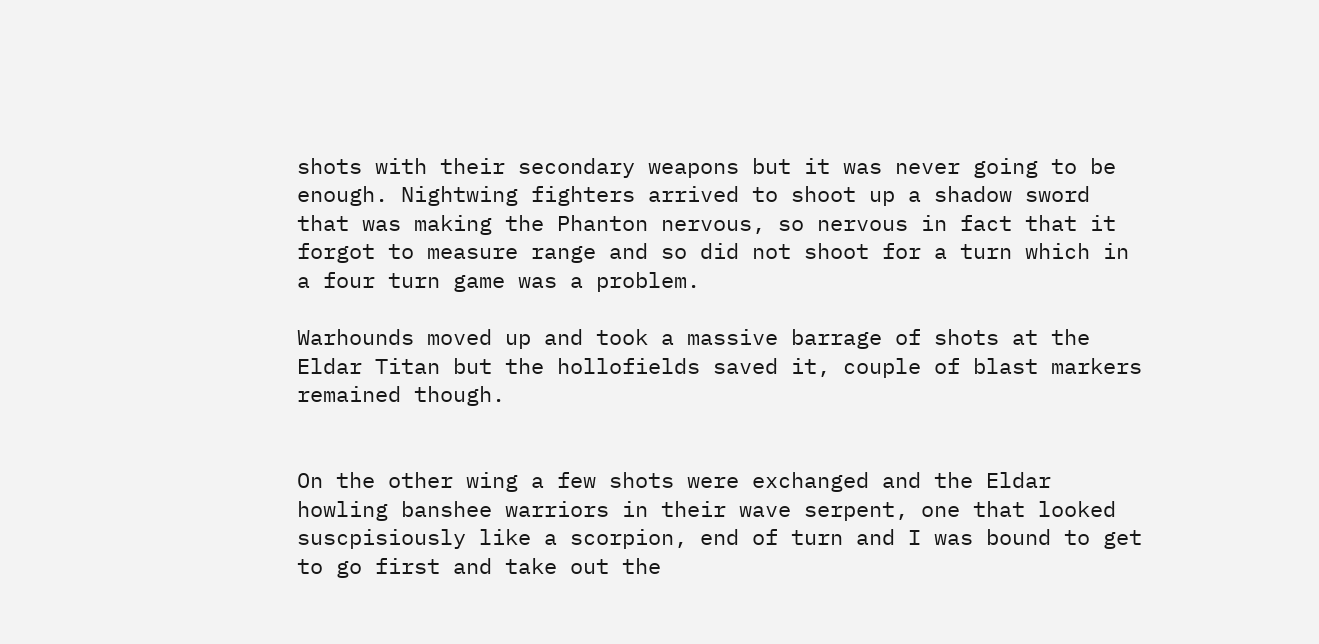shots with their secondary weapons but it was never going to be enough. Nightwing fighters arrived to shoot up a shadow sword that was making the Phanton nervous, so nervous in fact that it forgot to measure range and so did not shoot for a turn which in a four turn game was a problem.

Warhounds moved up and took a massive barrage of shots at the Eldar Titan but the hollofields saved it, couple of blast markers remained though.


On the other wing a few shots were exchanged and the Eldar howling banshee warriors in their wave serpent, one that looked suscpisiously like a scorpion, end of turn and I was bound to get to go first and take out the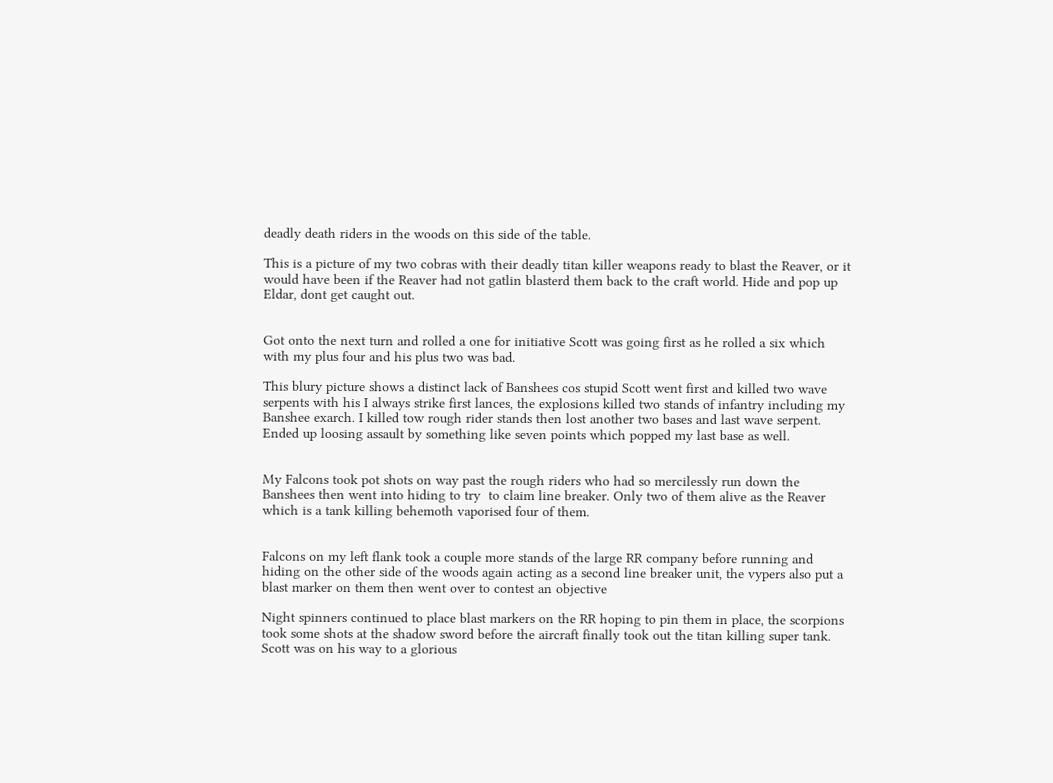deadly death riders in the woods on this side of the table.

This is a picture of my two cobras with their deadly titan killer weapons ready to blast the Reaver, or it would have been if the Reaver had not gatlin blasterd them back to the craft world. Hide and pop up Eldar, dont get caught out.


Got onto the next turn and rolled a one for initiative Scott was going first as he rolled a six which with my plus four and his plus two was bad.

This blury picture shows a distinct lack of Banshees cos stupid Scott went first and killed two wave serpents with his I always strike first lances, the explosions killed two stands of infantry including my Banshee exarch. I killed tow rough rider stands then lost another two bases and last wave serpent. Ended up loosing assault by something like seven points which popped my last base as well.


My Falcons took pot shots on way past the rough riders who had so mercilessly run down the Banshees then went into hiding to try  to claim line breaker. Only two of them alive as the Reaver which is a tank killing behemoth vaporised four of them.


Falcons on my left flank took a couple more stands of the large RR company before running and hiding on the other side of the woods again acting as a second line breaker unit, the vypers also put a blast marker on them then went over to contest an objective

Night spinners continued to place blast markers on the RR hoping to pin them in place, the scorpions took some shots at the shadow sword before the aircraft finally took out the titan killing super tank. Scott was on his way to a glorious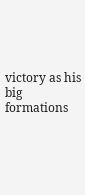victory as his big formations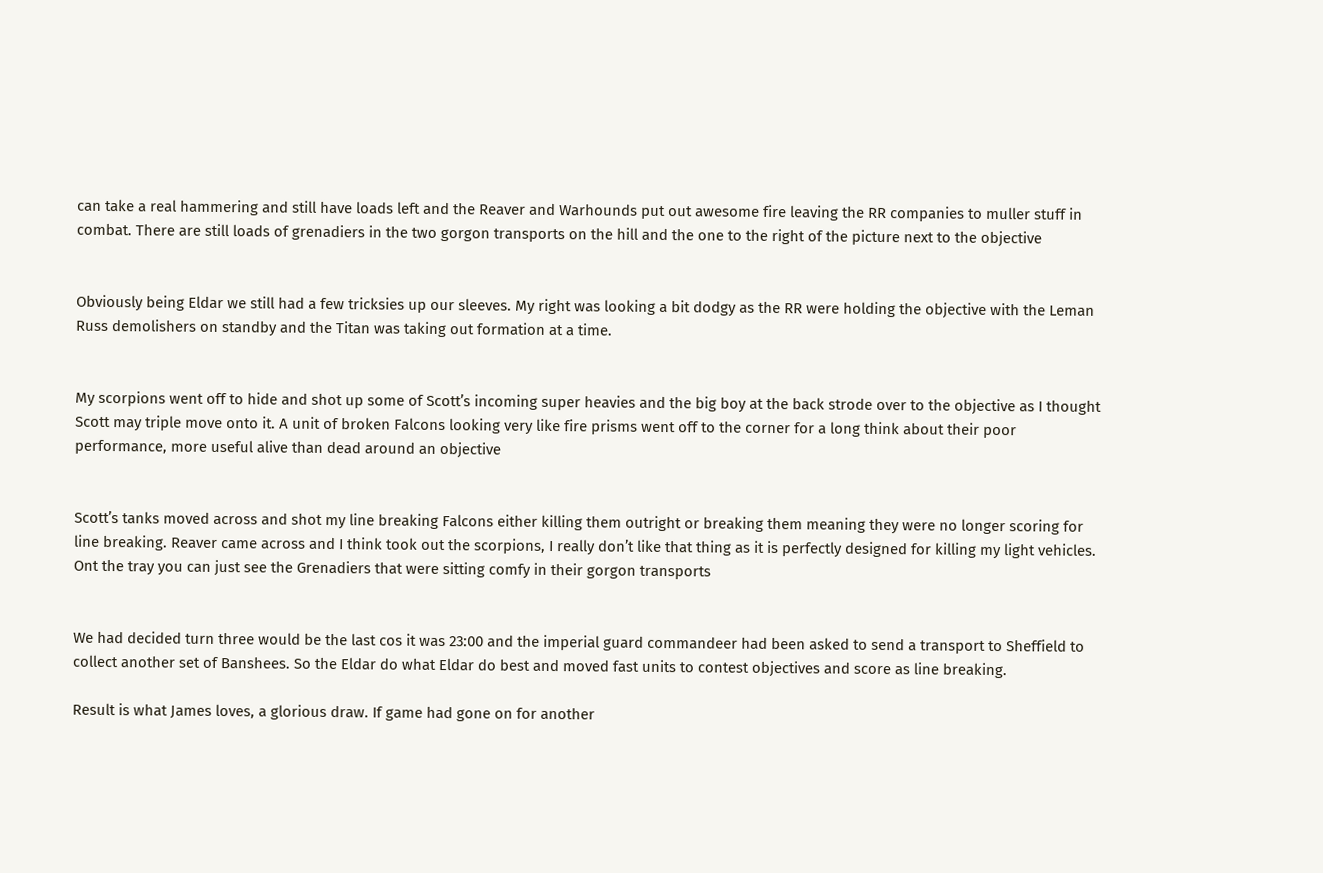can take a real hammering and still have loads left and the Reaver and Warhounds put out awesome fire leaving the RR companies to muller stuff in combat. There are still loads of grenadiers in the two gorgon transports on the hill and the one to the right of the picture next to the objective


Obviously being Eldar we still had a few tricksies up our sleeves. My right was looking a bit dodgy as the RR were holding the objective with the Leman Russ demolishers on standby and the Titan was taking out formation at a time.


My scorpions went off to hide and shot up some of Scott’s incoming super heavies and the big boy at the back strode over to the objective as I thought Scott may triple move onto it. A unit of broken Falcons looking very like fire prisms went off to the corner for a long think about their poor performance, more useful alive than dead around an objective


Scott’s tanks moved across and shot my line breaking Falcons either killing them outright or breaking them meaning they were no longer scoring for line breaking. Reaver came across and I think took out the scorpions, I really don’t like that thing as it is perfectly designed for killing my light vehicles. Ont the tray you can just see the Grenadiers that were sitting comfy in their gorgon transports


We had decided turn three would be the last cos it was 23:00 and the imperial guard commandeer had been asked to send a transport to Sheffield to collect another set of Banshees. So the Eldar do what Eldar do best and moved fast units to contest objectives and score as line breaking.

Result is what James loves, a glorious draw. If game had gone on for another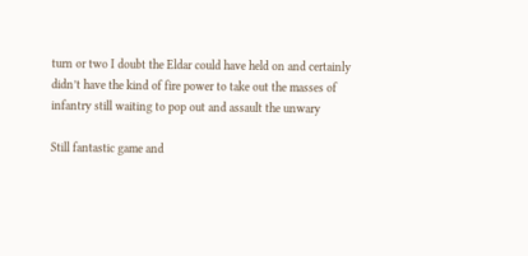turn or two I doubt the Eldar could have held on and certainly didn’t have the kind of fire power to take out the masses of infantry still waiting to pop out and assault the unwary

Still fantastic game and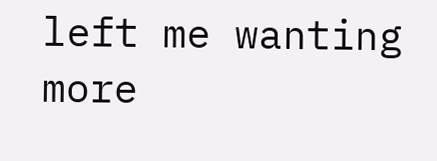left me wanting more